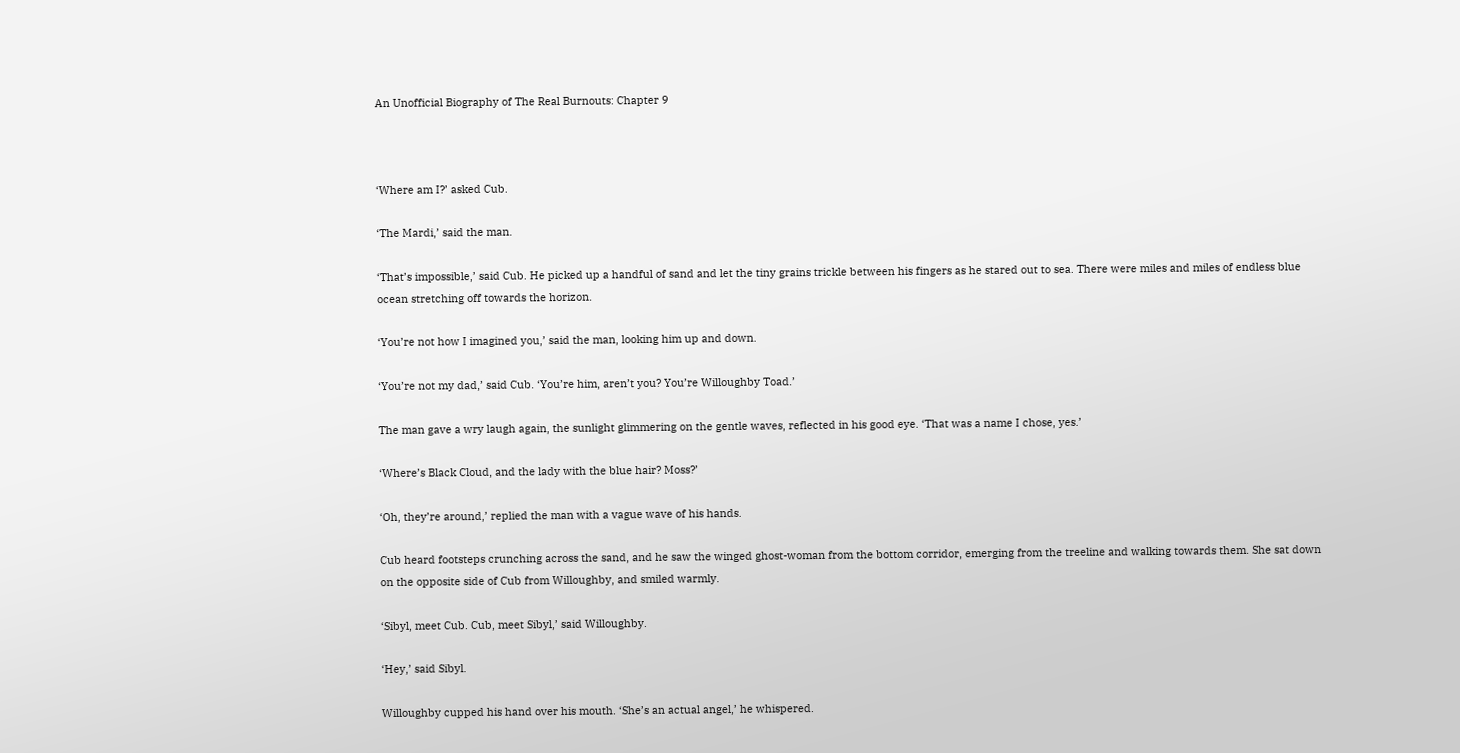An Unofficial Biography of The Real Burnouts: Chapter 9



‘Where am I?’ asked Cub.

‘The Mardi,’ said the man.

‘That’s impossible,’ said Cub. He picked up a handful of sand and let the tiny grains trickle between his fingers as he stared out to sea. There were miles and miles of endless blue ocean stretching off towards the horizon.

‘You’re not how I imagined you,’ said the man, looking him up and down.

‘You’re not my dad,’ said Cub. ‘You’re him, aren’t you? You’re Willoughby Toad.’

The man gave a wry laugh again, the sunlight glimmering on the gentle waves, reflected in his good eye. ‘That was a name I chose, yes.’

‘Where’s Black Cloud, and the lady with the blue hair? Moss?’

‘Oh, they’re around,’ replied the man with a vague wave of his hands.

Cub heard footsteps crunching across the sand, and he saw the winged ghost-woman from the bottom corridor, emerging from the treeline and walking towards them. She sat down on the opposite side of Cub from Willoughby, and smiled warmly.

‘Sibyl, meet Cub. Cub, meet Sibyl,’ said Willoughby.

‘Hey,’ said Sibyl.

Willoughby cupped his hand over his mouth. ‘She’s an actual angel,’ he whispered.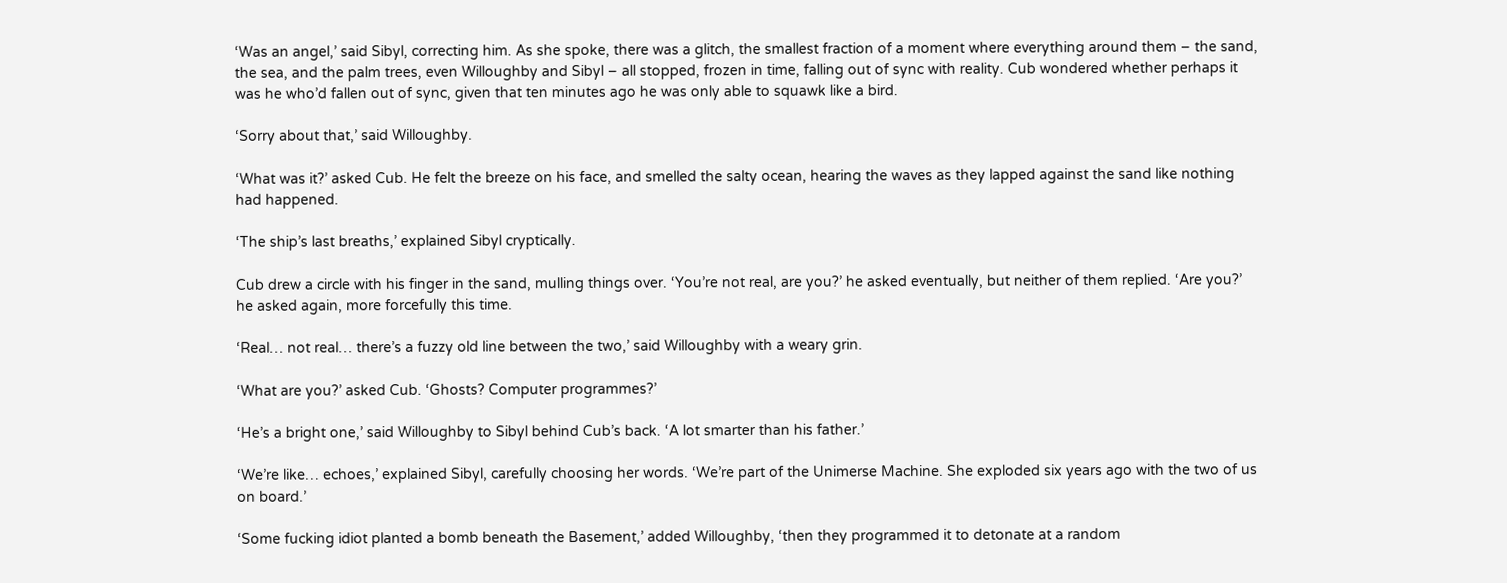‘Was an angel,’ said Sibyl, correcting him. As she spoke, there was a glitch, the smallest fraction of a moment where everything around them – the sand, the sea, and the palm trees, even Willoughby and Sibyl – all stopped, frozen in time, falling out of sync with reality. Cub wondered whether perhaps it was he who’d fallen out of sync, given that ten minutes ago he was only able to squawk like a bird.

‘Sorry about that,’ said Willoughby.

‘What was it?’ asked Cub. He felt the breeze on his face, and smelled the salty ocean, hearing the waves as they lapped against the sand like nothing had happened.

‘The ship’s last breaths,’ explained Sibyl cryptically.

Cub drew a circle with his finger in the sand, mulling things over. ‘You’re not real, are you?’ he asked eventually, but neither of them replied. ‘Are you?’ he asked again, more forcefully this time.

‘Real… not real… there’s a fuzzy old line between the two,’ said Willoughby with a weary grin.

‘What are you?’ asked Cub. ‘Ghosts? Computer programmes?’

‘He’s a bright one,’ said Willoughby to Sibyl behind Cub’s back. ‘A lot smarter than his father.’

‘We’re like… echoes,’ explained Sibyl, carefully choosing her words. ‘We’re part of the Unimerse Machine. She exploded six years ago with the two of us on board.’

‘Some fucking idiot planted a bomb beneath the Basement,’ added Willoughby, ‘then they programmed it to detonate at a random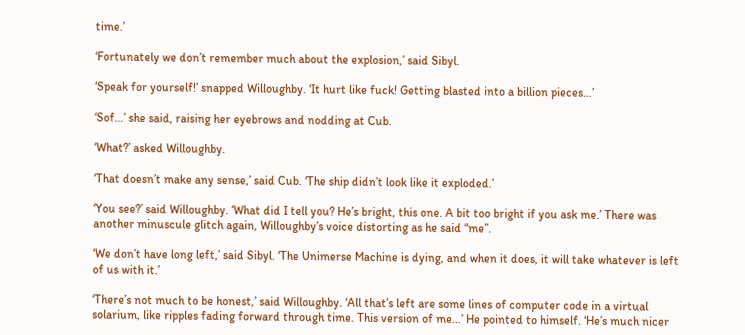time.’

‘Fortunately we don’t remember much about the explosion,’ said Sibyl.

‘Speak for yourself!’ snapped Willoughby. ‘It hurt like fuck! Getting blasted into a billion pieces…’

‘Sof…’ she said, raising her eyebrows and nodding at Cub.

‘What?’ asked Willoughby.

‘That doesn’t make any sense,’ said Cub. ‘The ship didn’t look like it exploded.’

‘You see?’ said Willoughby. ‘What did I tell you? He’s bright, this one. A bit too bright if you ask me.’ There was another minuscule glitch again, Willoughby’s voice distorting as he said “me”.

‘We don’t have long left,’ said Sibyl. ‘The Unimerse Machine is dying, and when it does, it will take whatever is left of us with it.’

‘There’s not much to be honest,’ said Willoughby. ‘All that’s left are some lines of computer code in a virtual solarium, like ripples fading forward through time. This version of me…’ He pointed to himself. ‘He’s much nicer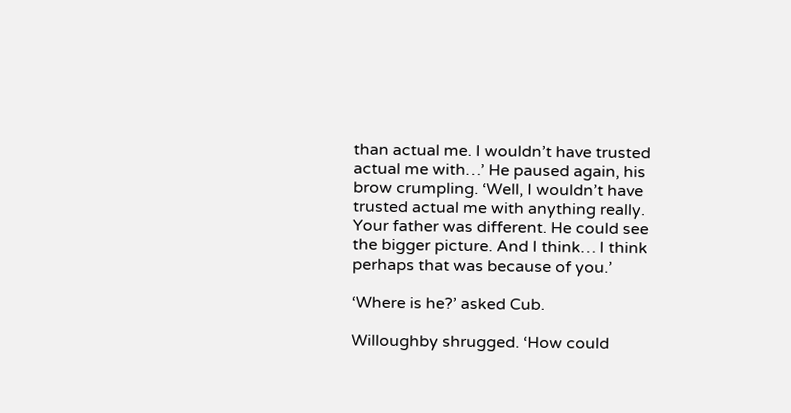than actual me. I wouldn’t have trusted actual me with…’ He paused again, his brow crumpling. ‘Well, I wouldn’t have trusted actual me with anything really. Your father was different. He could see the bigger picture. And I think… I think perhaps that was because of you.’

‘Where is he?’ asked Cub.

Willoughby shrugged. ‘How could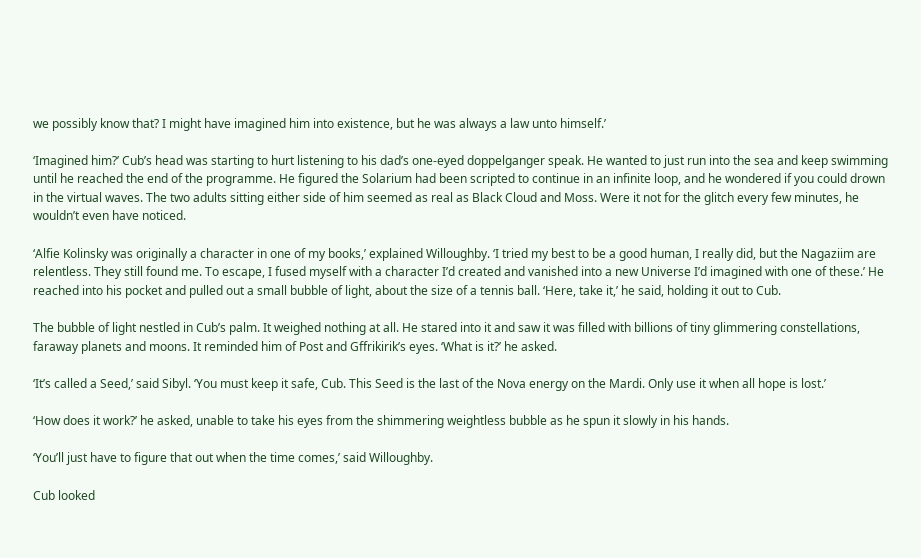we possibly know that? I might have imagined him into existence, but he was always a law unto himself.’

‘Imagined him?’ Cub’s head was starting to hurt listening to his dad’s one-eyed doppelganger speak. He wanted to just run into the sea and keep swimming until he reached the end of the programme. He figured the Solarium had been scripted to continue in an infinite loop, and he wondered if you could drown in the virtual waves. The two adults sitting either side of him seemed as real as Black Cloud and Moss. Were it not for the glitch every few minutes, he wouldn’t even have noticed.

‘Alfie Kolinsky was originally a character in one of my books,’ explained Willoughby. ‘I tried my best to be a good human, I really did, but the Nagaziim are relentless. They still found me. To escape, I fused myself with a character I’d created and vanished into a new Universe I’d imagined with one of these.’ He reached into his pocket and pulled out a small bubble of light, about the size of a tennis ball. ‘Here, take it,’ he said, holding it out to Cub.

The bubble of light nestled in Cub’s palm. It weighed nothing at all. He stared into it and saw it was filled with billions of tiny glimmering constellations, faraway planets and moons. It reminded him of Post and Gffrikirik’s eyes. ‘What is it?’ he asked.

‘It’s called a Seed,’ said Sibyl. ‘You must keep it safe, Cub. This Seed is the last of the Nova energy on the Mardi. Only use it when all hope is lost.’

‘How does it work?’ he asked, unable to take his eyes from the shimmering weightless bubble as he spun it slowly in his hands.

‘You’ll just have to figure that out when the time comes,’ said Willoughby.

Cub looked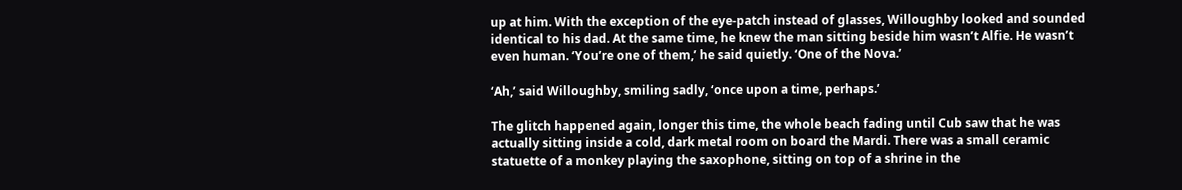up at him. With the exception of the eye-patch instead of glasses, Willoughby looked and sounded identical to his dad. At the same time, he knew the man sitting beside him wasn’t Alfie. He wasn’t even human. ‘You’re one of them,’ he said quietly. ‘One of the Nova.’

‘Ah,’ said Willoughby, smiling sadly, ‘once upon a time, perhaps.’

The glitch happened again, longer this time, the whole beach fading until Cub saw that he was actually sitting inside a cold, dark metal room on board the Mardi. There was a small ceramic statuette of a monkey playing the saxophone, sitting on top of a shrine in the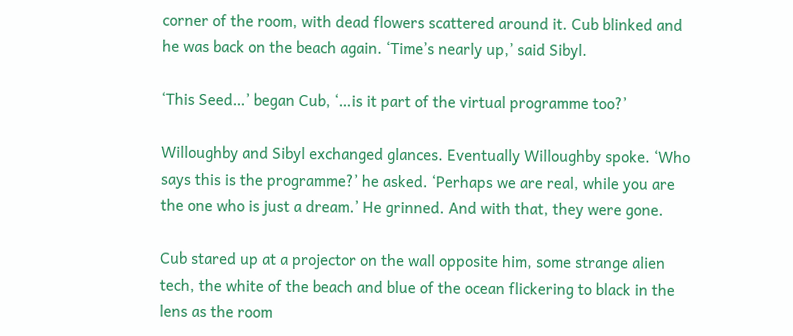corner of the room, with dead flowers scattered around it. Cub blinked and he was back on the beach again. ‘Time’s nearly up,’ said Sibyl.

‘This Seed…’ began Cub, ‘…is it part of the virtual programme too?’

Willoughby and Sibyl exchanged glances. Eventually Willoughby spoke. ‘Who says this is the programme?’ he asked. ‘Perhaps we are real, while you are the one who is just a dream.’ He grinned. And with that, they were gone.

Cub stared up at a projector on the wall opposite him, some strange alien tech, the white of the beach and blue of the ocean flickering to black in the lens as the room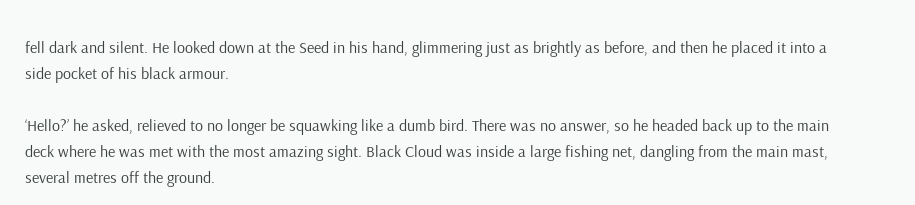fell dark and silent. He looked down at the Seed in his hand, glimmering just as brightly as before, and then he placed it into a side pocket of his black armour.

‘Hello?’ he asked, relieved to no longer be squawking like a dumb bird. There was no answer, so he headed back up to the main deck where he was met with the most amazing sight. Black Cloud was inside a large fishing net, dangling from the main mast, several metres off the ground.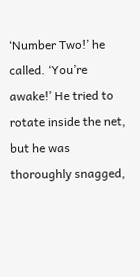‘Number Two!’ he called. ‘You’re awake!’ He tried to rotate inside the net, but he was thoroughly snagged,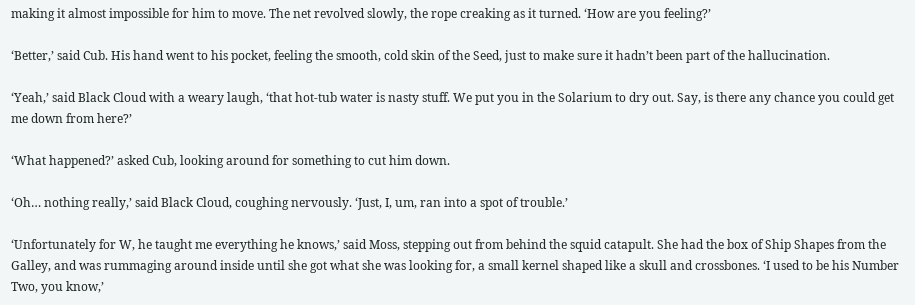making it almost impossible for him to move. The net revolved slowly, the rope creaking as it turned. ‘How are you feeling?’

‘Better,’ said Cub. His hand went to his pocket, feeling the smooth, cold skin of the Seed, just to make sure it hadn’t been part of the hallucination.

‘Yeah,’ said Black Cloud with a weary laugh, ‘that hot-tub water is nasty stuff. We put you in the Solarium to dry out. Say, is there any chance you could get me down from here?’

‘What happened?’ asked Cub, looking around for something to cut him down.

‘Oh… nothing really,’ said Black Cloud, coughing nervously. ‘Just, I, um, ran into a spot of trouble.’

‘Unfortunately for W, he taught me everything he knows,’ said Moss, stepping out from behind the squid catapult. She had the box of Ship Shapes from the Galley, and was rummaging around inside until she got what she was looking for, a small kernel shaped like a skull and crossbones. ‘I used to be his Number Two, you know,’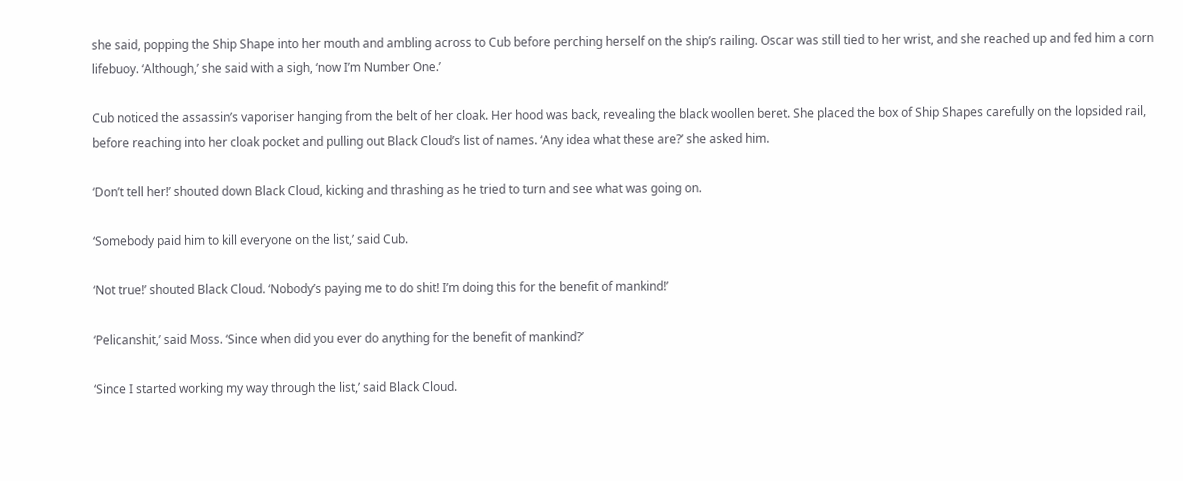she said, popping the Ship Shape into her mouth and ambling across to Cub before perching herself on the ship’s railing. Oscar was still tied to her wrist, and she reached up and fed him a corn lifebuoy. ‘Although,’ she said with a sigh, ‘now I’m Number One.’

Cub noticed the assassin’s vaporiser hanging from the belt of her cloak. Her hood was back, revealing the black woollen beret. She placed the box of Ship Shapes carefully on the lopsided rail, before reaching into her cloak pocket and pulling out Black Cloud’s list of names. ‘Any idea what these are?’ she asked him.

‘Don’t tell her!’ shouted down Black Cloud, kicking and thrashing as he tried to turn and see what was going on.

‘Somebody paid him to kill everyone on the list,’ said Cub.

‘Not true!’ shouted Black Cloud. ‘Nobody’s paying me to do shit! I’m doing this for the benefit of mankind!’

‘Pelicanshit,’ said Moss. ‘Since when did you ever do anything for the benefit of mankind?’

‘Since I started working my way through the list,’ said Black Cloud.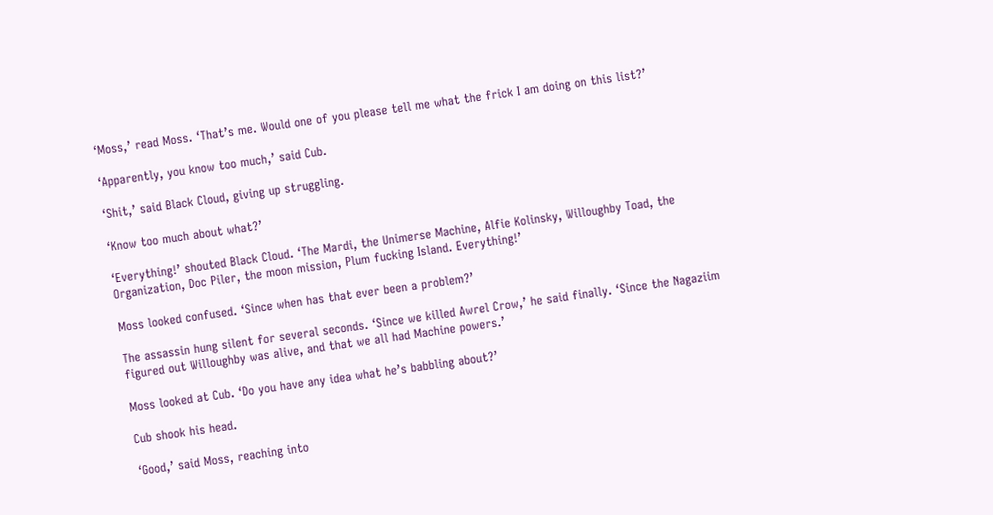‘Moss,’ read Moss. ‘That’s me. Would one of you please tell me what the frick I am doing on this list?’

‘Apparently, you know too much,’ said Cub.

‘Shit,’ said Black Cloud, giving up struggling.

‘Know too much about what?’

‘Everything!’ shouted Black Cloud. ‘The Mardi, the Unimerse Machine, Alfie Kolinsky, Willoughby Toad, the Organization, Doc Piler, the moon mission, Plum fucking Island. Everything!’

Moss looked confused. ‘Since when has that ever been a problem?’

The assassin hung silent for several seconds. ‘Since we killed Awrel Crow,’ he said finally. ‘Since the Nagaziim figured out Willoughby was alive, and that we all had Machine powers.’

Moss looked at Cub. ‘Do you have any idea what he’s babbling about?’

Cub shook his head.

‘Good,’ said Moss, reaching into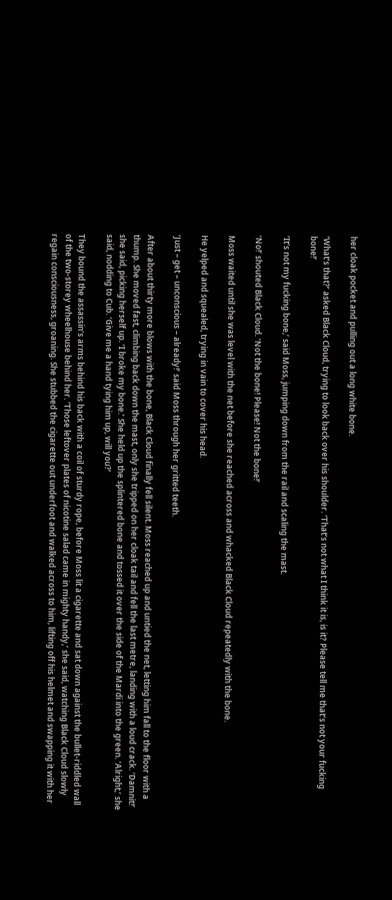her cloak pocket and pulling out a long white bone.

‘What’s that?’ asked Black Cloud, trying to look back over his shoulder. ‘That’s not what I think it is, is it? Please tell me that’s not your fucking bone!’

‘It’s not my fucking bone,’ said Moss, jumping down from the rail and scaling the mast.

‘No!’ shouted Black Cloud. ‘Not the bone! Please! Not the bone!’

Moss waited until she was level with the net before she reached across and whacked Black Cloud repeatedly with the bone.

He yelped and squealed, trying in vain to cover his head.

‘Just – get – unconscious – already!’ said Moss through her gritted teeth.

After about thirty more blows with the bone, Black Cloud finally fell silent. Moss reached up and untied the net, letting him fall to the floor with a thump. She moved fast, climbing back down the mast, only she tripped on her cloak tail and fell the last metre, landing with a loud crack. ‘Damnit!’ she said, picking herself up. ‘I broke my bone.’ She held up the splintered bone and tossed it over the side of the Mardi into the green. ‘Alright,’ she said, nodding to Cub. ‘Give me a hand tying him up, will you?’

They bound the assassin’s arms behind his back with a coil of sturdy rope, before Moss lit a cigarette and sat down against the bullet-riddled wall of the two-storey wheelhouse behind her. ‘Those leftover plates of nicotine salad came in mighty handy,’ she said, watching Black Cloud slowly regain consciousness, groaning. She stubbed the cigarette out underfoot and walked across to him, lifting off his helmet and swapping it with her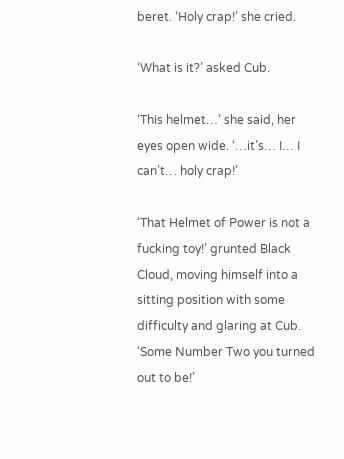beret. ‘Holy crap!’ she cried.

‘What is it?’ asked Cub.

‘This helmet…’ she said, her eyes open wide. ‘…it’s… I… I can’t… holy crap!’

‘That Helmet of Power is not a fucking toy!’ grunted Black Cloud, moving himself into a sitting position with some difficulty and glaring at Cub. ‘Some Number Two you turned out to be!’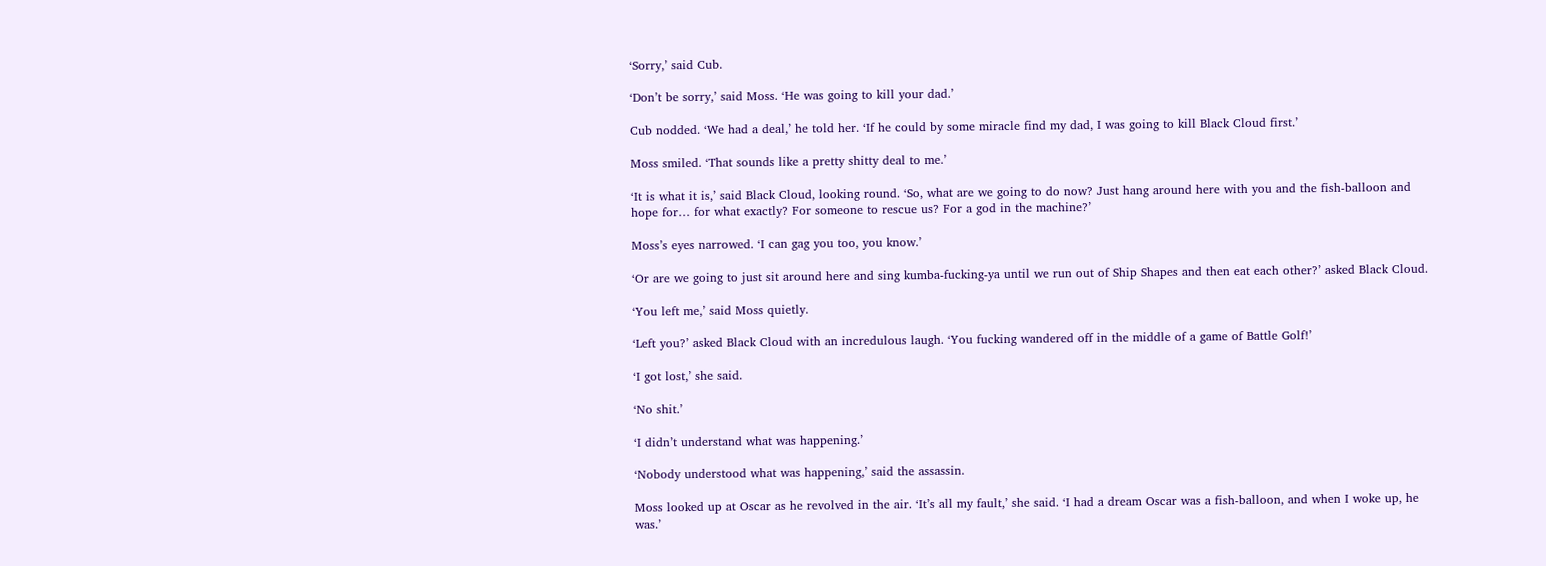‘Sorry,’ said Cub.

‘Don’t be sorry,’ said Moss. ‘He was going to kill your dad.’

Cub nodded. ‘We had a deal,’ he told her. ‘If he could by some miracle find my dad, I was going to kill Black Cloud first.’

Moss smiled. ‘That sounds like a pretty shitty deal to me.’

‘It is what it is,’ said Black Cloud, looking round. ‘So, what are we going to do now? Just hang around here with you and the fish-balloon and hope for… for what exactly? For someone to rescue us? For a god in the machine?’

Moss’s eyes narrowed. ‘I can gag you too, you know.’

‘Or are we going to just sit around here and sing kumba-fucking-ya until we run out of Ship Shapes and then eat each other?’ asked Black Cloud.

‘You left me,’ said Moss quietly.

‘Left you?’ asked Black Cloud with an incredulous laugh. ‘You fucking wandered off in the middle of a game of Battle Golf!’

‘I got lost,’ she said.

‘No shit.’

‘I didn’t understand what was happening.’

‘Nobody understood what was happening,’ said the assassin.

Moss looked up at Oscar as he revolved in the air. ‘It’s all my fault,’ she said. ‘I had a dream Oscar was a fish-balloon, and when I woke up, he was.’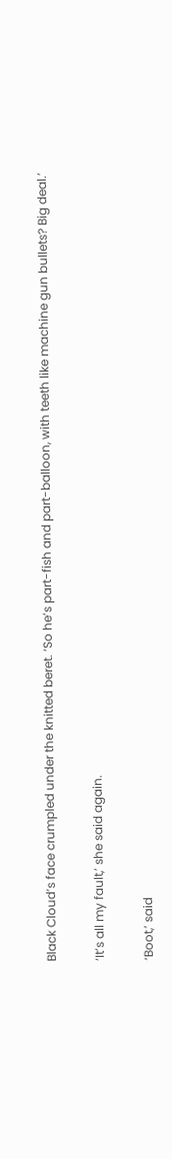Black Cloud’s face crumpled under the knitted beret. ‘So he’s part-fish and part-balloon, with teeth like machine gun bullets? Big deal.’

‘It’s all my fault,’ she said again.

‘Boot,’ said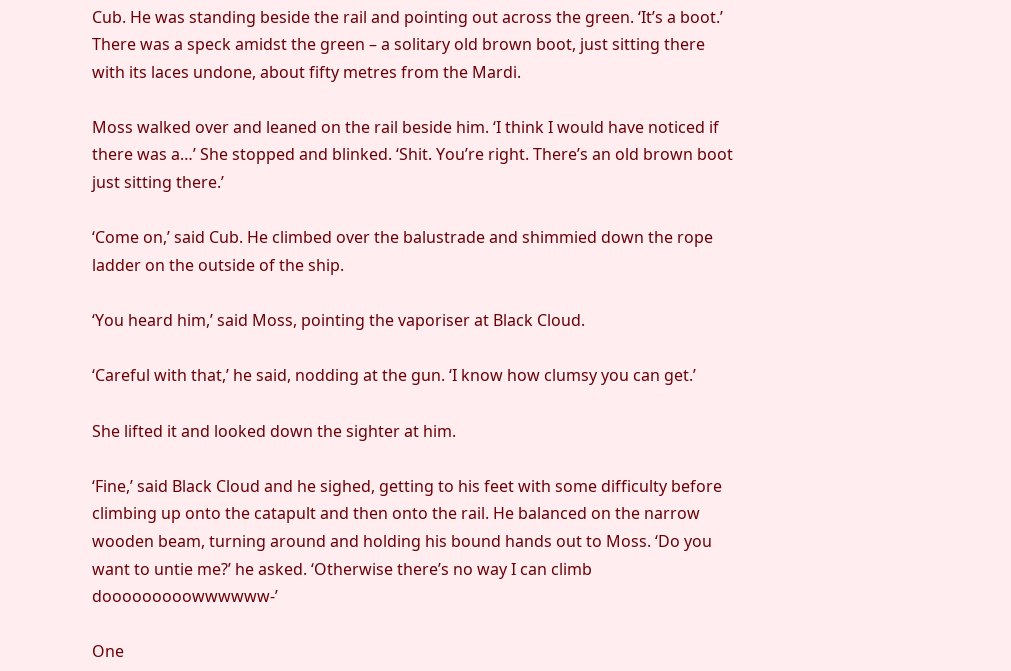Cub. He was standing beside the rail and pointing out across the green. ‘It’s a boot.’ There was a speck amidst the green – a solitary old brown boot, just sitting there with its laces undone, about fifty metres from the Mardi.

Moss walked over and leaned on the rail beside him. ‘I think I would have noticed if there was a…’ She stopped and blinked. ‘Shit. You’re right. There’s an old brown boot just sitting there.’

‘Come on,’ said Cub. He climbed over the balustrade and shimmied down the rope ladder on the outside of the ship.

‘You heard him,’ said Moss, pointing the vaporiser at Black Cloud.

‘Careful with that,’ he said, nodding at the gun. ‘I know how clumsy you can get.’

She lifted it and looked down the sighter at him.

‘Fine,’ said Black Cloud and he sighed, getting to his feet with some difficulty before climbing up onto the catapult and then onto the rail. He balanced on the narrow wooden beam, turning around and holding his bound hands out to Moss. ‘Do you want to untie me?’ he asked. ‘Otherwise there’s no way I can climb dooooooooowwwwww-’

One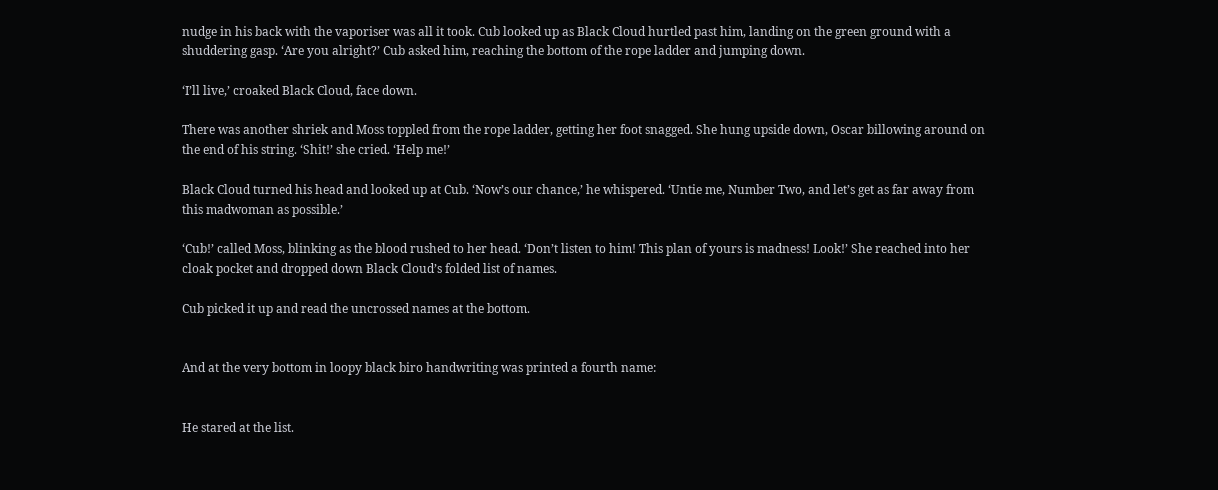nudge in his back with the vaporiser was all it took. Cub looked up as Black Cloud hurtled past him, landing on the green ground with a shuddering gasp. ‘Are you alright?’ Cub asked him, reaching the bottom of the rope ladder and jumping down.

‘I’ll live,’ croaked Black Cloud, face down.

There was another shriek and Moss toppled from the rope ladder, getting her foot snagged. She hung upside down, Oscar billowing around on the end of his string. ‘Shit!’ she cried. ‘Help me!’

Black Cloud turned his head and looked up at Cub. ‘Now’s our chance,’ he whispered. ‘Untie me, Number Two, and let’s get as far away from this madwoman as possible.’

‘Cub!’ called Moss, blinking as the blood rushed to her head. ‘Don’t listen to him! This plan of yours is madness! Look!’ She reached into her cloak pocket and dropped down Black Cloud’s folded list of names.

Cub picked it up and read the uncrossed names at the bottom.


And at the very bottom in loopy black biro handwriting was printed a fourth name:


He stared at the list.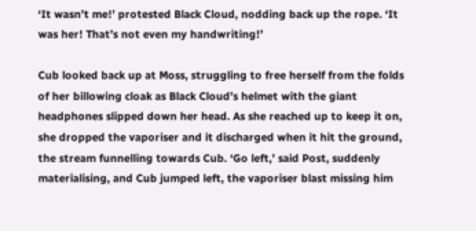‘It wasn’t me!’ protested Black Cloud, nodding back up the rope. ‘It was her! That’s not even my handwriting!’

Cub looked back up at Moss, struggling to free herself from the folds of her billowing cloak as Black Cloud’s helmet with the giant headphones slipped down her head. As she reached up to keep it on, she dropped the vaporiser and it discharged when it hit the ground, the stream funnelling towards Cub. ‘Go left,’ said Post, suddenly materialising, and Cub jumped left, the vaporiser blast missing him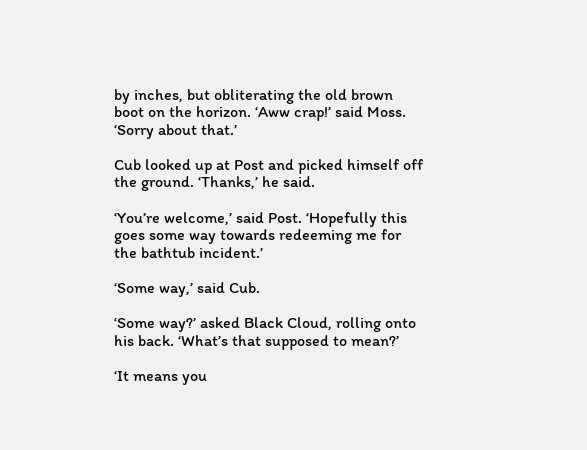by inches, but obliterating the old brown boot on the horizon. ‘Aww crap!’ said Moss. ‘Sorry about that.’

Cub looked up at Post and picked himself off the ground. ‘Thanks,’ he said.

‘You’re welcome,’ said Post. ‘Hopefully this goes some way towards redeeming me for the bathtub incident.’

‘Some way,’ said Cub.

‘Some way?’ asked Black Cloud, rolling onto his back. ‘What’s that supposed to mean?’

‘It means you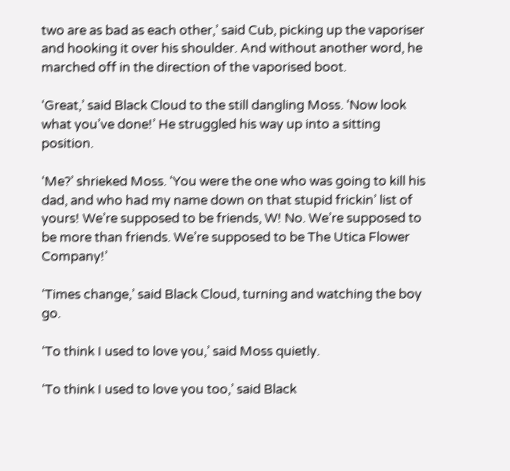two are as bad as each other,’ said Cub, picking up the vaporiser and hooking it over his shoulder. And without another word, he marched off in the direction of the vaporised boot.

‘Great,’ said Black Cloud to the still dangling Moss. ‘Now look what you’ve done!’ He struggled his way up into a sitting position.

‘Me?’ shrieked Moss. ‘You were the one who was going to kill his dad, and who had my name down on that stupid frickin’ list of yours! We’re supposed to be friends, W! No. We’re supposed to be more than friends. We’re supposed to be The Utica Flower Company!’

‘Times change,’ said Black Cloud, turning and watching the boy go.

‘To think I used to love you,’ said Moss quietly.

‘To think I used to love you too,’ said Black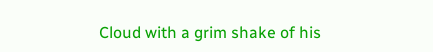Cloud with a grim shake of his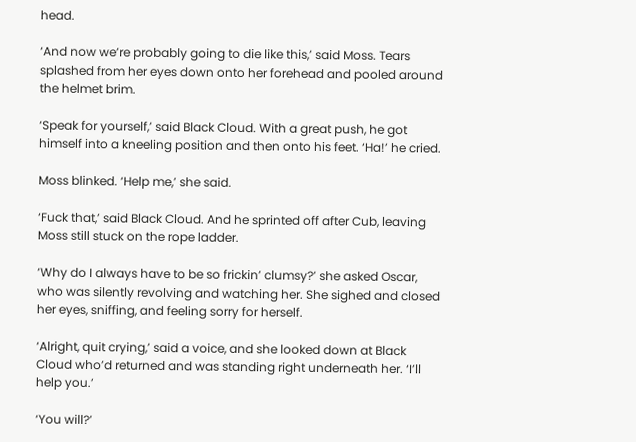head.

‘And now we’re probably going to die like this,’ said Moss. Tears splashed from her eyes down onto her forehead and pooled around the helmet brim.

‘Speak for yourself,’ said Black Cloud. With a great push, he got himself into a kneeling position and then onto his feet. ‘Ha!’ he cried.

Moss blinked. ‘Help me,’ she said.

‘Fuck that,’ said Black Cloud. And he sprinted off after Cub, leaving Moss still stuck on the rope ladder.

‘Why do I always have to be so frickin’ clumsy?’ she asked Oscar, who was silently revolving and watching her. She sighed and closed her eyes, sniffing, and feeling sorry for herself.

‘Alright, quit crying,’ said a voice, and she looked down at Black Cloud who’d returned and was standing right underneath her. ‘I’ll help you.’

‘You will?’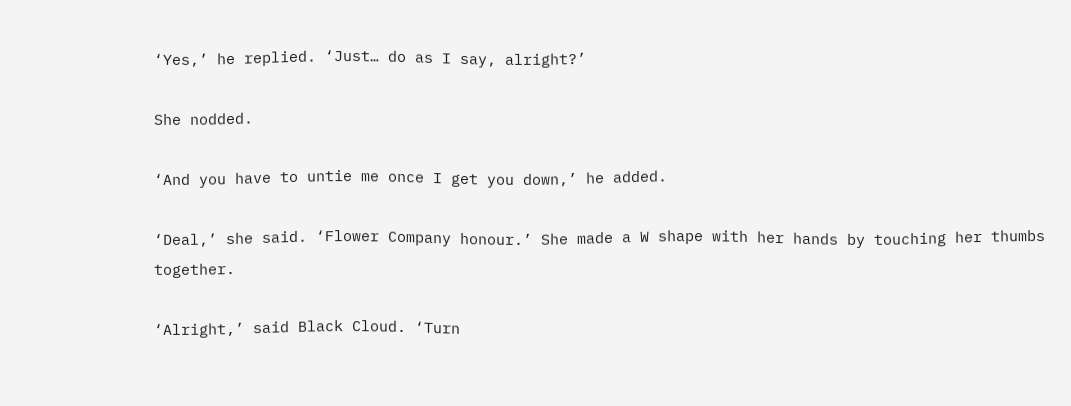‘Yes,’ he replied. ‘Just… do as I say, alright?’

She nodded.

‘And you have to untie me once I get you down,’ he added.

‘Deal,’ she said. ‘Flower Company honour.’ She made a W shape with her hands by touching her thumbs together.

‘Alright,’ said Black Cloud. ‘Turn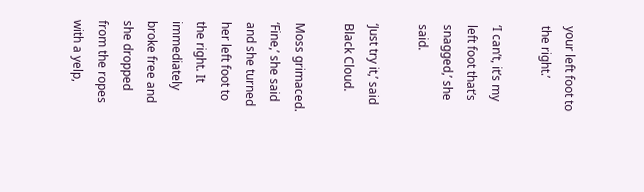your left foot to the right.’

‘I can’t, it’s my left foot that’s snagged,’ she said.

‘Just try it,’ said Black Cloud.

Moss grimaced. ‘Fine,’ she said and she turned her left foot to the right. It immediately broke free and she dropped from the ropes with a yelp,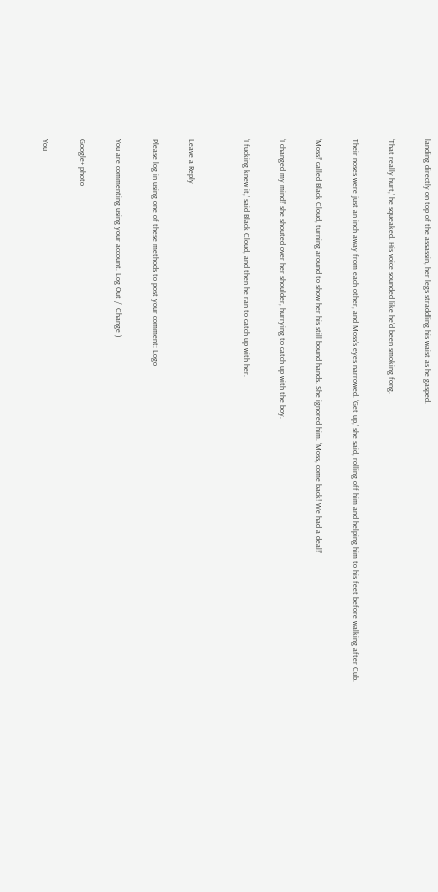landing directly on top of the assassin, her legs straddling his waist as he gasped.

‘That really hurt,’ he squeaked. His voice sounded like he’d been smoking fong.

Their noses were just an inch away from each other, and Moss’s eyes narrowed. ‘Get up,’ she said, rolling off him and helping him to his feet before walking after Cub.

‘Moss!’ called Black Cloud, turning around to show her his still bound hands. She ignored him. ‘Moss, come back! We had a deal!’

‘I changed my mind!’ she shouted over her shoulder, hurrying to catch up with the boy.

‘I fucking knew it,’ said Black Cloud, and then he ran to catch up with her.


Leave a Reply

Please log in using one of these methods to post your comment: Logo

You are commenting using your account. Log Out /  Change )

Google+ photo

You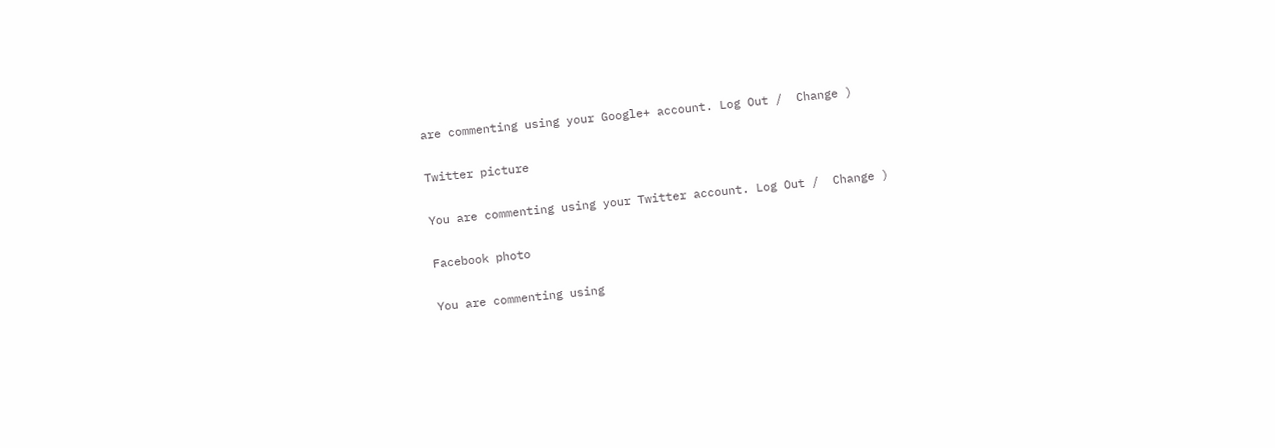are commenting using your Google+ account. Log Out /  Change )

Twitter picture

You are commenting using your Twitter account. Log Out /  Change )

Facebook photo

You are commenting using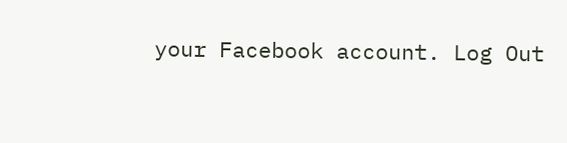your Facebook account. Log Out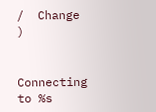/  Change )


Connecting to %s